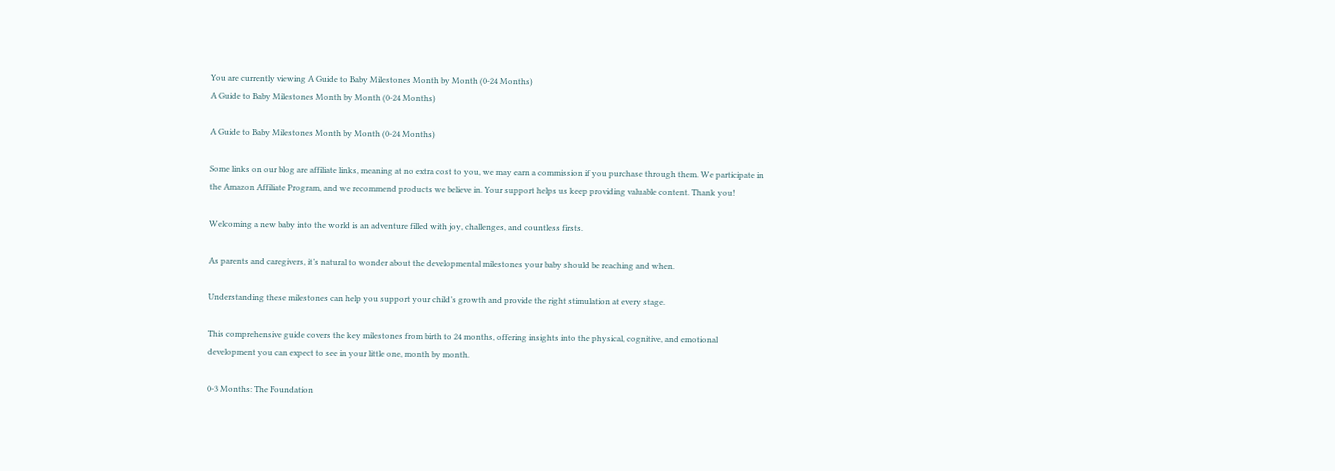You are currently viewing A Guide to Baby Milestones Month by Month (0-24 Months)
A Guide to Baby Milestones Month by Month (0-24 Months)

A Guide to Baby Milestones Month by Month (0-24 Months)

Some links on our blog are affiliate links, meaning at no extra cost to you, we may earn a commission if you purchase through them. We participate in the Amazon Affiliate Program, and we recommend products we believe in. Your support helps us keep providing valuable content. Thank you!

Welcoming a new baby into the world is an adventure filled with joy, challenges, and countless firsts.

As parents and caregivers, it’s natural to wonder about the developmental milestones your baby should be reaching and when.

Understanding these milestones can help you support your child’s growth and provide the right stimulation at every stage.

This comprehensive guide covers the key milestones from birth to 24 months, offering insights into the physical, cognitive, and emotional development you can expect to see in your little one, month by month.

0-3 Months: The Foundation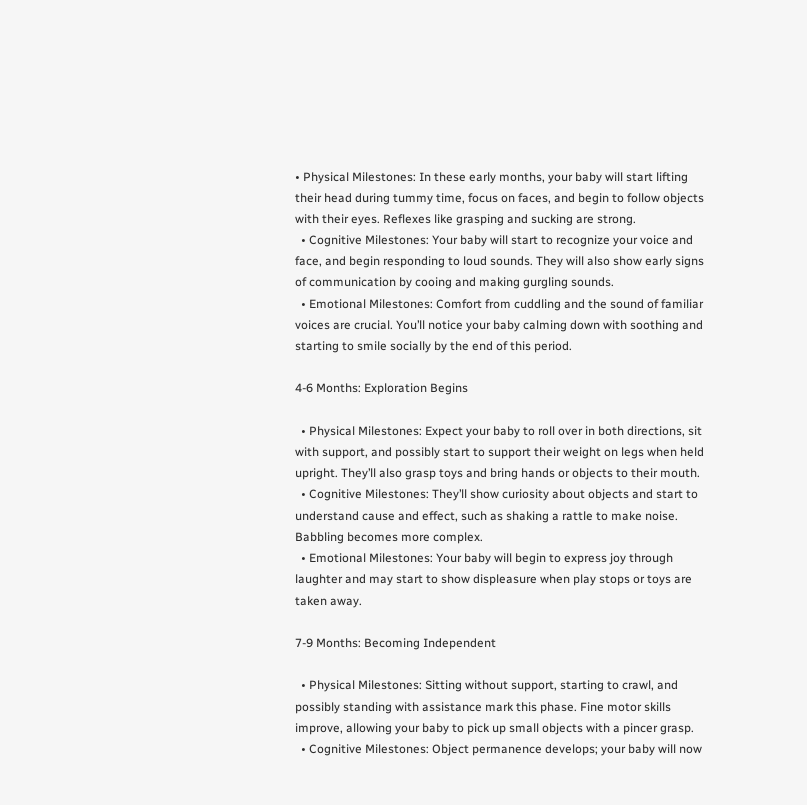• Physical Milestones: In these early months, your baby will start lifting their head during tummy time, focus on faces, and begin to follow objects with their eyes. Reflexes like grasping and sucking are strong.
  • Cognitive Milestones: Your baby will start to recognize your voice and face, and begin responding to loud sounds. They will also show early signs of communication by cooing and making gurgling sounds.
  • Emotional Milestones: Comfort from cuddling and the sound of familiar voices are crucial. You’ll notice your baby calming down with soothing and starting to smile socially by the end of this period.

4-6 Months: Exploration Begins

  • Physical Milestones: Expect your baby to roll over in both directions, sit with support, and possibly start to support their weight on legs when held upright. They’ll also grasp toys and bring hands or objects to their mouth.
  • Cognitive Milestones: They’ll show curiosity about objects and start to understand cause and effect, such as shaking a rattle to make noise. Babbling becomes more complex.
  • Emotional Milestones: Your baby will begin to express joy through laughter and may start to show displeasure when play stops or toys are taken away.

7-9 Months: Becoming Independent

  • Physical Milestones: Sitting without support, starting to crawl, and possibly standing with assistance mark this phase. Fine motor skills improve, allowing your baby to pick up small objects with a pincer grasp.
  • Cognitive Milestones: Object permanence develops; your baby will now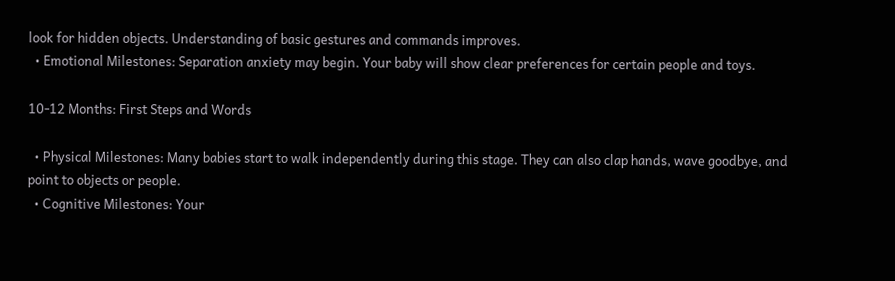look for hidden objects. Understanding of basic gestures and commands improves.
  • Emotional Milestones: Separation anxiety may begin. Your baby will show clear preferences for certain people and toys.

10-12 Months: First Steps and Words

  • Physical Milestones: Many babies start to walk independently during this stage. They can also clap hands, wave goodbye, and point to objects or people.
  • Cognitive Milestones: Your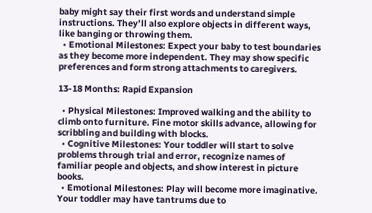baby might say their first words and understand simple instructions. They’ll also explore objects in different ways, like banging or throwing them.
  • Emotional Milestones: Expect your baby to test boundaries as they become more independent. They may show specific preferences and form strong attachments to caregivers.

13-18 Months: Rapid Expansion

  • Physical Milestones: Improved walking and the ability to climb onto furniture. Fine motor skills advance, allowing for scribbling and building with blocks.
  • Cognitive Milestones: Your toddler will start to solve problems through trial and error, recognize names of familiar people and objects, and show interest in picture books.
  • Emotional Milestones: Play will become more imaginative. Your toddler may have tantrums due to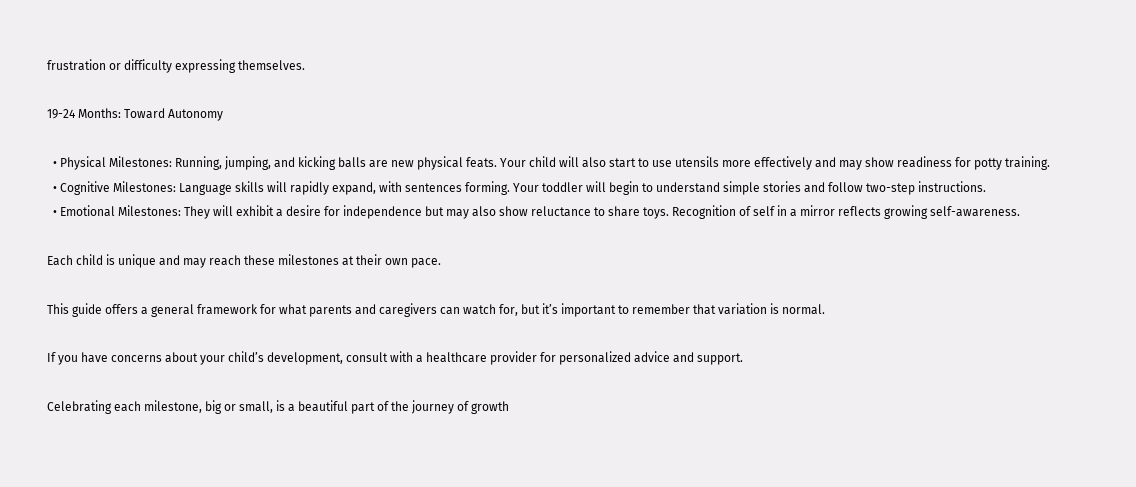frustration or difficulty expressing themselves.

19-24 Months: Toward Autonomy

  • Physical Milestones: Running, jumping, and kicking balls are new physical feats. Your child will also start to use utensils more effectively and may show readiness for potty training.
  • Cognitive Milestones: Language skills will rapidly expand, with sentences forming. Your toddler will begin to understand simple stories and follow two-step instructions.
  • Emotional Milestones: They will exhibit a desire for independence but may also show reluctance to share toys. Recognition of self in a mirror reflects growing self-awareness.

Each child is unique and may reach these milestones at their own pace.

This guide offers a general framework for what parents and caregivers can watch for, but it’s important to remember that variation is normal.

If you have concerns about your child’s development, consult with a healthcare provider for personalized advice and support.

Celebrating each milestone, big or small, is a beautiful part of the journey of growth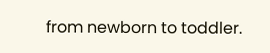from newborn to toddler.